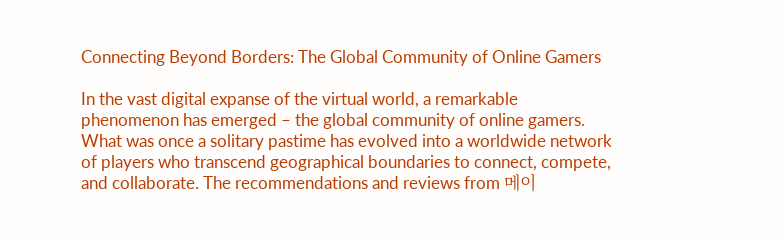Connecting Beyond Borders: The Global Community of Online Gamers

In the vast digital expanse of the virtual world, a remarkable phenomenon has emerged – the global community of online gamers. What was once a solitary pastime has evolved into a worldwide network of players who transcend geographical boundaries to connect, compete, and collaborate. The recommendations and reviews from 메이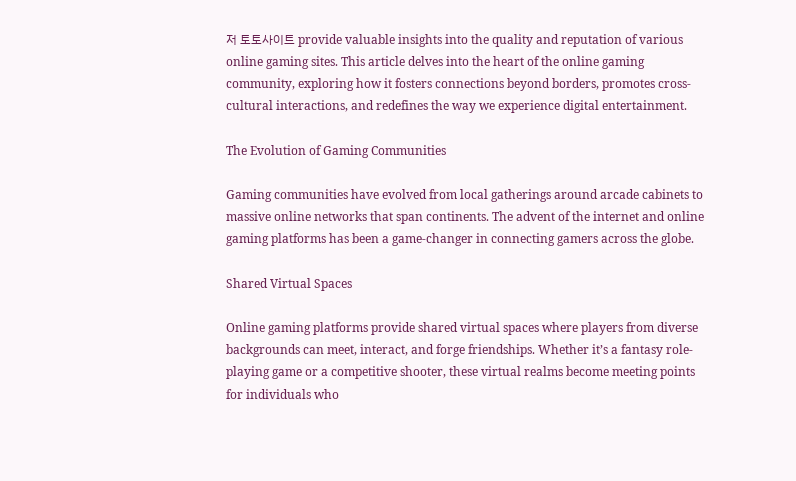저 토토사이트 provide valuable insights into the quality and reputation of various online gaming sites. This article delves into the heart of the online gaming community, exploring how it fosters connections beyond borders, promotes cross-cultural interactions, and redefines the way we experience digital entertainment.

The Evolution of Gaming Communities

Gaming communities have evolved from local gatherings around arcade cabinets to massive online networks that span continents. The advent of the internet and online gaming platforms has been a game-changer in connecting gamers across the globe.

Shared Virtual Spaces

Online gaming platforms provide shared virtual spaces where players from diverse backgrounds can meet, interact, and forge friendships. Whether it’s a fantasy role-playing game or a competitive shooter, these virtual realms become meeting points for individuals who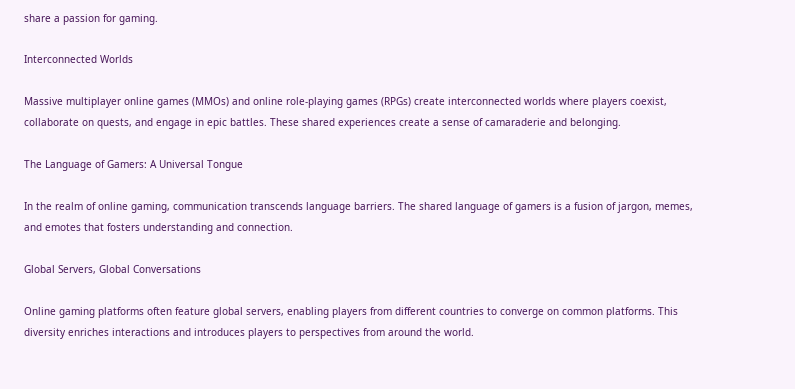share a passion for gaming.

Interconnected Worlds

Massive multiplayer online games (MMOs) and online role-playing games (RPGs) create interconnected worlds where players coexist, collaborate on quests, and engage in epic battles. These shared experiences create a sense of camaraderie and belonging.

The Language of Gamers: A Universal Tongue

In the realm of online gaming, communication transcends language barriers. The shared language of gamers is a fusion of jargon, memes, and emotes that fosters understanding and connection.

Global Servers, Global Conversations

Online gaming platforms often feature global servers, enabling players from different countries to converge on common platforms. This diversity enriches interactions and introduces players to perspectives from around the world.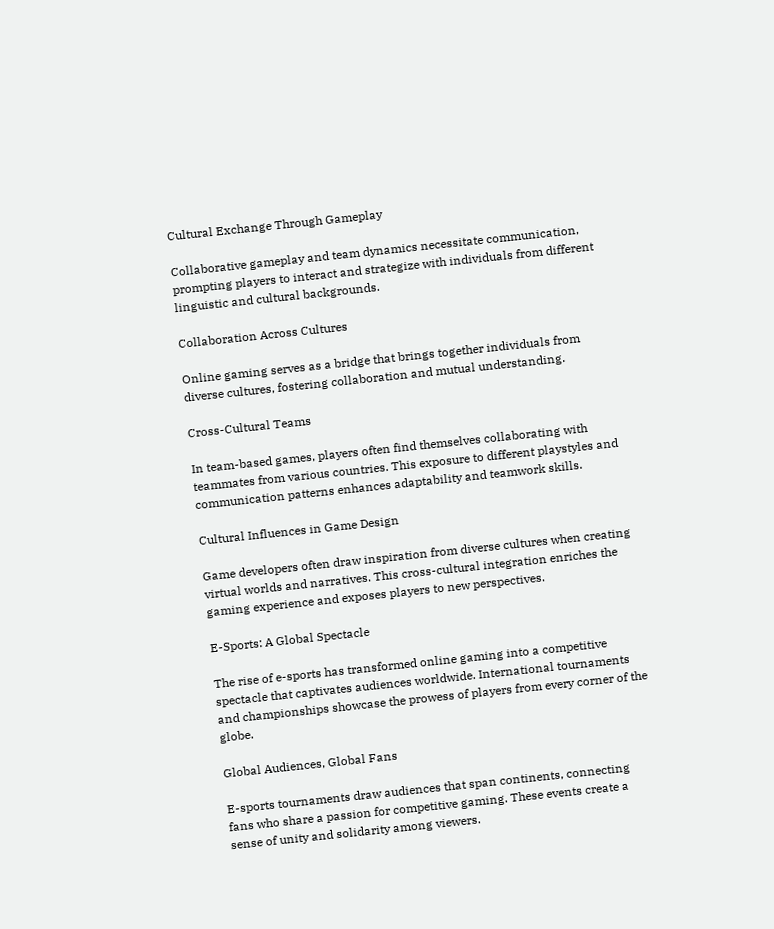Cultural Exchange Through Gameplay

Collaborative gameplay and team dynamics necessitate communication, prompting players to interact and strategize with individuals from different linguistic and cultural backgrounds.

Collaboration Across Cultures

Online gaming serves as a bridge that brings together individuals from diverse cultures, fostering collaboration and mutual understanding.

Cross-Cultural Teams

In team-based games, players often find themselves collaborating with teammates from various countries. This exposure to different playstyles and communication patterns enhances adaptability and teamwork skills.

Cultural Influences in Game Design

Game developers often draw inspiration from diverse cultures when creating virtual worlds and narratives. This cross-cultural integration enriches the gaming experience and exposes players to new perspectives.

E-Sports: A Global Spectacle

The rise of e-sports has transformed online gaming into a competitive spectacle that captivates audiences worldwide. International tournaments and championships showcase the prowess of players from every corner of the globe.

Global Audiences, Global Fans

E-sports tournaments draw audiences that span continents, connecting fans who share a passion for competitive gaming. These events create a sense of unity and solidarity among viewers.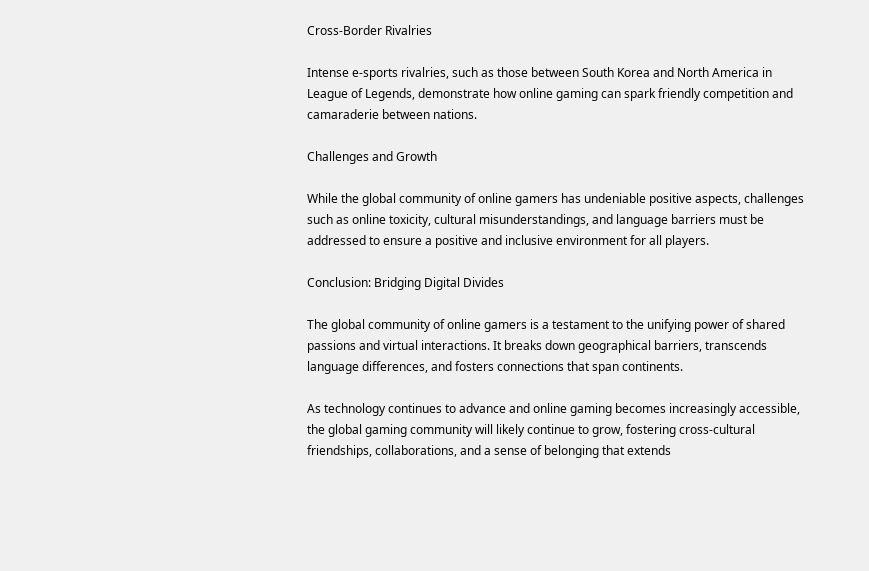Cross-Border Rivalries

Intense e-sports rivalries, such as those between South Korea and North America in League of Legends, demonstrate how online gaming can spark friendly competition and camaraderie between nations.

Challenges and Growth

While the global community of online gamers has undeniable positive aspects, challenges such as online toxicity, cultural misunderstandings, and language barriers must be addressed to ensure a positive and inclusive environment for all players.

Conclusion: Bridging Digital Divides

The global community of online gamers is a testament to the unifying power of shared passions and virtual interactions. It breaks down geographical barriers, transcends language differences, and fosters connections that span continents.

As technology continues to advance and online gaming becomes increasingly accessible, the global gaming community will likely continue to grow, fostering cross-cultural friendships, collaborations, and a sense of belonging that extends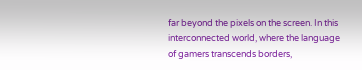far beyond the pixels on the screen. In this interconnected world, where the language of gamers transcends borders,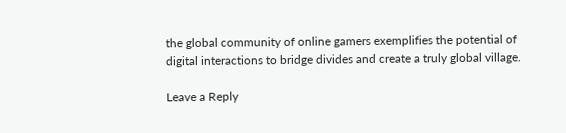the global community of online gamers exemplifies the potential of digital interactions to bridge divides and create a truly global village.

Leave a Reply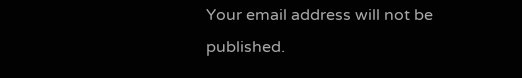Your email address will not be published.